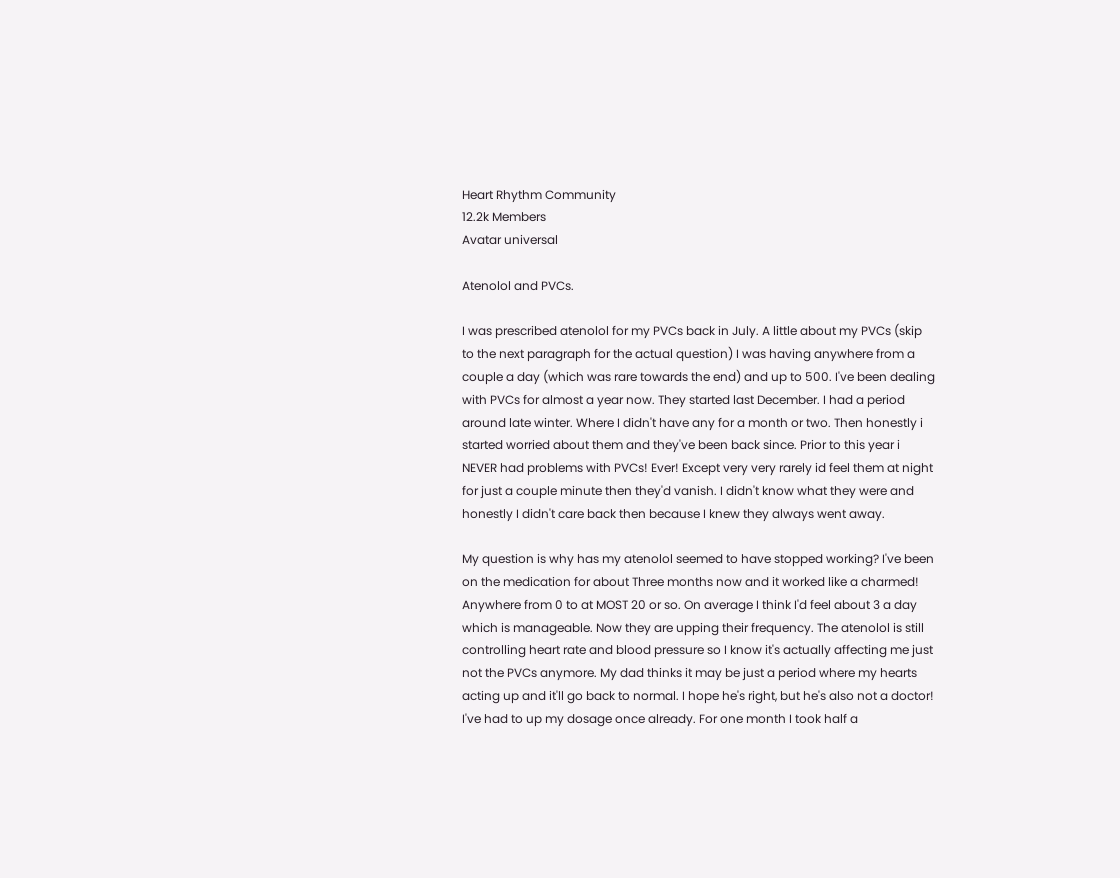Heart Rhythm Community
12.2k Members
Avatar universal

Atenolol and PVCs.

I was prescribed atenolol for my PVCs back in July. A little about my PVCs (skip to the next paragraph for the actual question) I was having anywhere from a couple a day (which was rare towards the end) and up to 500. I've been dealing with PVCs for almost a year now. They started last December. I had a period around late winter. Where I didn't have any for a month or two. Then honestly i started worried about them and they've been back since. Prior to this year i NEVER had problems with PVCs! Ever! Except very very rarely id feel them at night for just a couple minute then they'd vanish. I didn't know what they were and honestly I didn't care back then because I knew they always went away.

My question is why has my atenolol seemed to have stopped working? I've been on the medication for about Three months now and it worked like a charmed! Anywhere from 0 to at MOST 20 or so. On average I think I'd feel about 3 a day which is manageable. Now they are upping their frequency. The atenolol is still controlling heart rate and blood pressure so I know it's actually affecting me just not the PVCs anymore. My dad thinks it may be just a period where my hearts acting up and it'll go back to normal. I hope he's right, but he's also not a doctor! I've had to up my dosage once already. For one month I took half a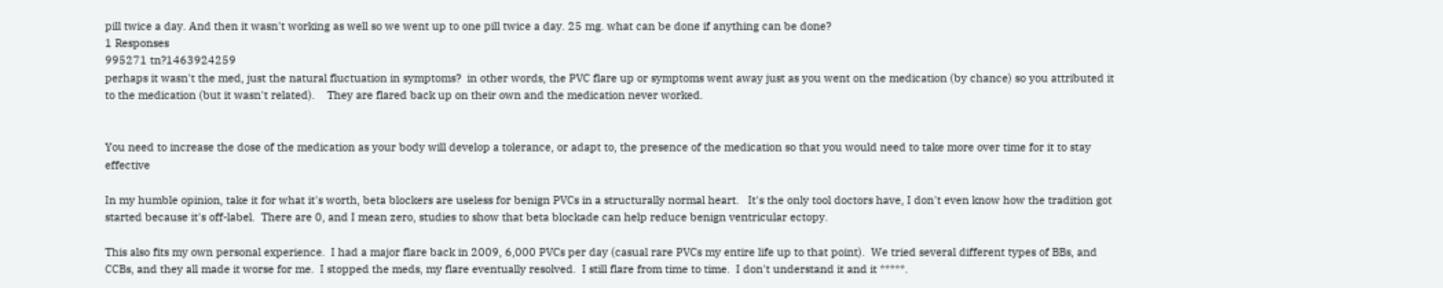pill twice a day. And then it wasn't working as well so we went up to one pill twice a day. 25 mg. what can be done if anything can be done?
1 Responses
995271 tn?1463924259
perhaps it wasn't the med, just the natural fluctuation in symptoms?  in other words, the PVC flare up or symptoms went away just as you went on the medication (by chance) so you attributed it to the medication (but it wasn't related).    They are flared back up on their own and the medication never worked.


You need to increase the dose of the medication as your body will develop a tolerance, or adapt to, the presence of the medication so that you would need to take more over time for it to stay effective

In my humble opinion, take it for what it's worth, beta blockers are useless for benign PVCs in a structurally normal heart.   It's the only tool doctors have, I don't even know how the tradition got started because it's off-label.  There are 0, and I mean zero, studies to show that beta blockade can help reduce benign ventricular ectopy.

This also fits my own personal experience.  I had a major flare back in 2009, 6,000 PVCs per day (casual rare PVCs my entire life up to that point).  We tried several different types of BBs, and CCBs, and they all made it worse for me.  I stopped the meds, my flare eventually resolved.  I still flare from time to time.  I don't understand it and it *****.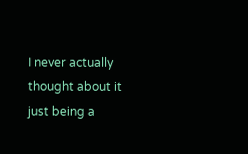I never actually thought about it just being a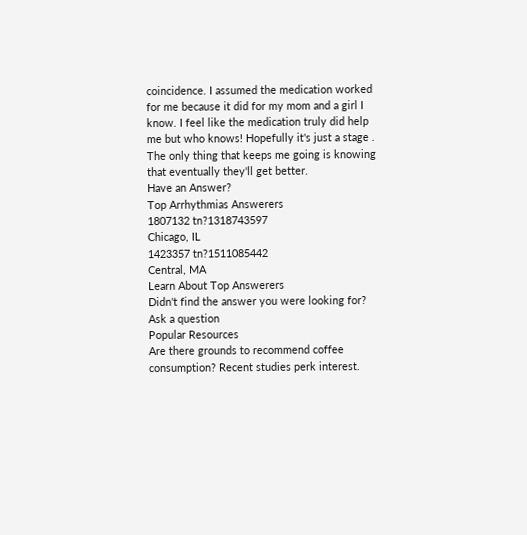coincidence. I assumed the medication worked for me because it did for my mom and a girl I know. I feel like the medication truly did help me but who knows! Hopefully it's just a stage . The only thing that keeps me going is knowing that eventually they'll get better.
Have an Answer?
Top Arrhythmias Answerers
1807132 tn?1318743597
Chicago, IL
1423357 tn?1511085442
Central, MA
Learn About Top Answerers
Didn't find the answer you were looking for?
Ask a question
Popular Resources
Are there grounds to recommend coffee consumption? Recent studies perk interest.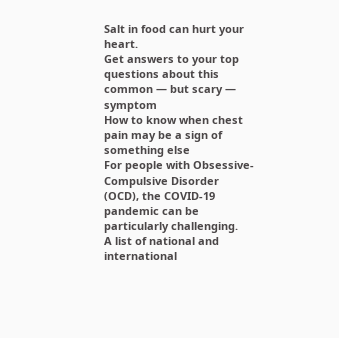Salt in food can hurt your heart.
Get answers to your top questions about this common — but scary — symptom
How to know when chest pain may be a sign of something else
For people with Obsessive-Compulsive Disorder (OCD), the COVID-19 pandemic can be particularly challenging.
A list of national and international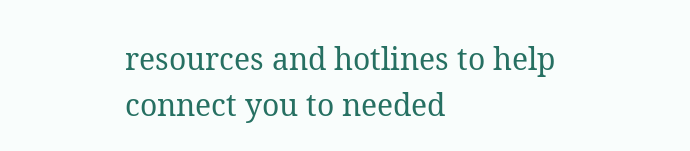resources and hotlines to help connect you to needed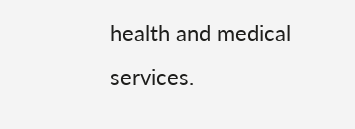health and medical services.